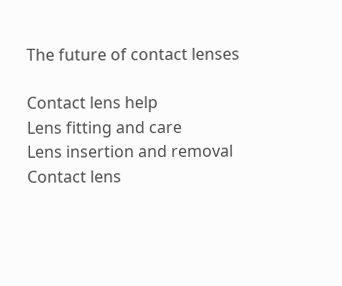The future of contact lenses

Contact lens help
Lens fitting and care
Lens insertion and removal
Contact lens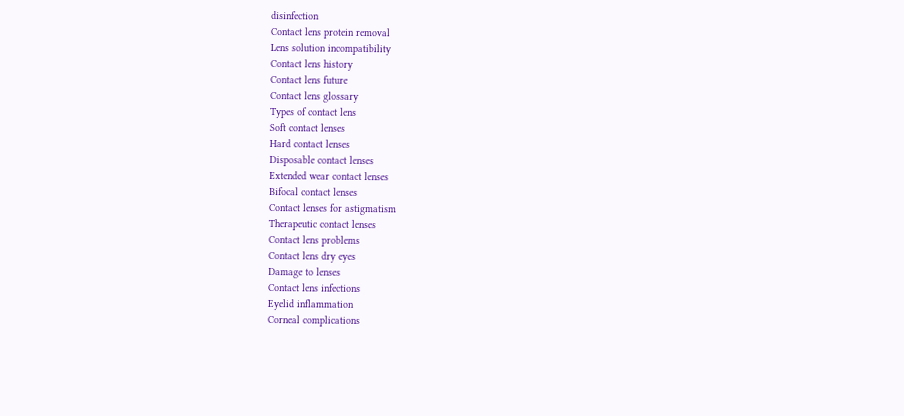disinfection
Contact lens protein removal
Lens solution incompatibility
Contact lens history
Contact lens future
Contact lens glossary
Types of contact lens
Soft contact lenses
Hard contact lenses
Disposable contact lenses
Extended wear contact lenses
Bifocal contact lenses
Contact lenses for astigmatism
Therapeutic contact lenses
Contact lens problems
Contact lens dry eyes
Damage to lenses
Contact lens infections
Eyelid inflammation
Corneal complications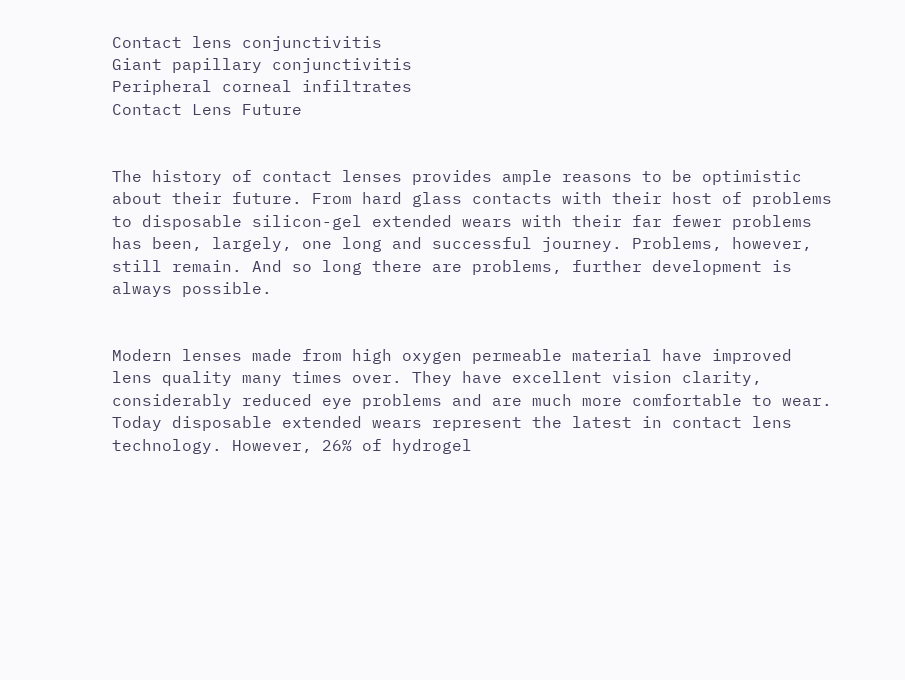Contact lens conjunctivitis
Giant papillary conjunctivitis
Peripheral corneal infiltrates
Contact Lens Future


The history of contact lenses provides ample reasons to be optimistic about their future. From hard glass contacts with their host of problems to disposable silicon-gel extended wears with their far fewer problems has been, largely, one long and successful journey. Problems, however, still remain. And so long there are problems, further development is always possible.


Modern lenses made from high oxygen permeable material have improved lens quality many times over. They have excellent vision clarity, considerably reduced eye problems and are much more comfortable to wear. Today disposable extended wears represent the latest in contact lens technology. However, 26% of hydrogel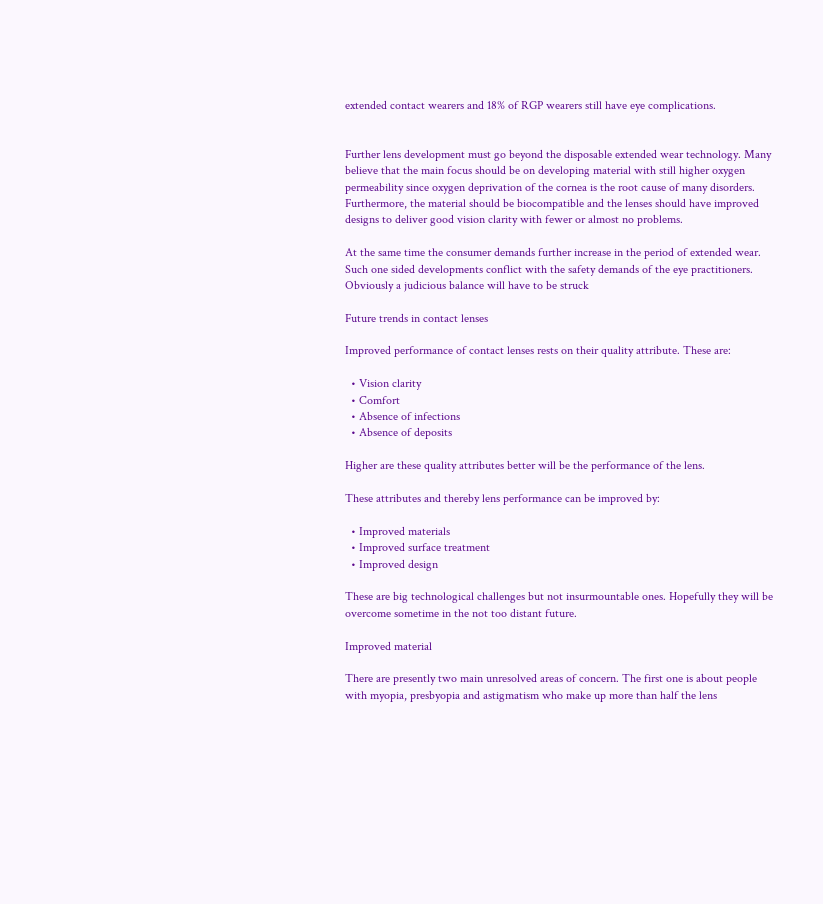extended contact wearers and 18% of RGP wearers still have eye complications.


Further lens development must go beyond the disposable extended wear technology. Many believe that the main focus should be on developing material with still higher oxygen permeability since oxygen deprivation of the cornea is the root cause of many disorders. Furthermore, the material should be biocompatible and the lenses should have improved designs to deliver good vision clarity with fewer or almost no problems.

At the same time the consumer demands further increase in the period of extended wear. Such one sided developments conflict with the safety demands of the eye practitioners. Obviously a judicious balance will have to be struck

Future trends in contact lenses

Improved performance of contact lenses rests on their quality attribute. These are:

  • Vision clarity
  • Comfort
  • Absence of infections
  • Absence of deposits

Higher are these quality attributes better will be the performance of the lens.

These attributes and thereby lens performance can be improved by:

  • Improved materials
  • Improved surface treatment
  • Improved design

These are big technological challenges but not insurmountable ones. Hopefully they will be overcome sometime in the not too distant future.

Improved material

There are presently two main unresolved areas of concern. The first one is about people with myopia, presbyopia and astigmatism who make up more than half the lens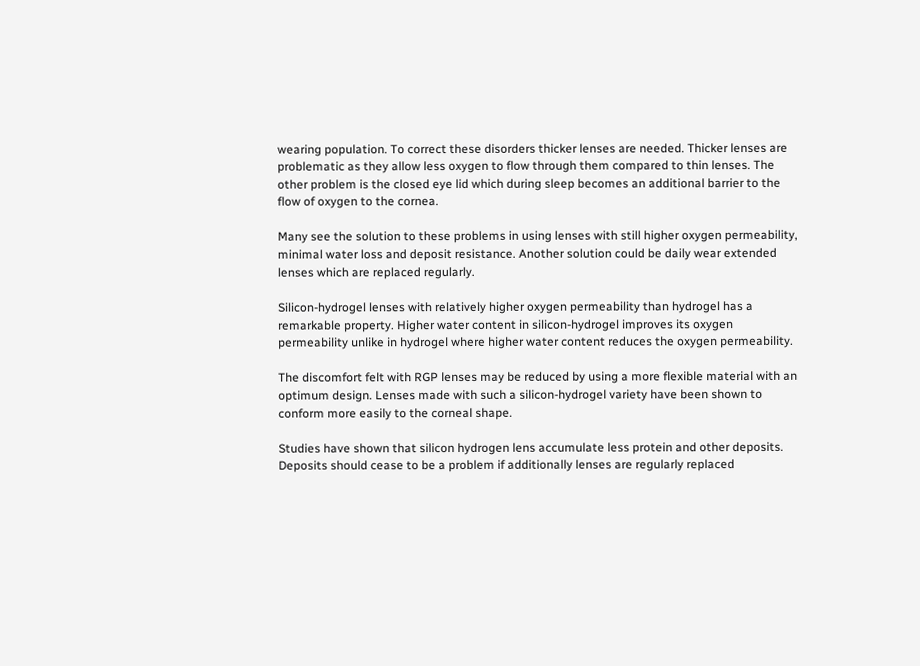wearing population. To correct these disorders thicker lenses are needed. Thicker lenses are problematic as they allow less oxygen to flow through them compared to thin lenses. The other problem is the closed eye lid which during sleep becomes an additional barrier to the flow of oxygen to the cornea.

Many see the solution to these problems in using lenses with still higher oxygen permeability, minimal water loss and deposit resistance. Another solution could be daily wear extended lenses which are replaced regularly.

Silicon-hydrogel lenses with relatively higher oxygen permeability than hydrogel has a remarkable property. Higher water content in silicon-hydrogel improves its oxygen permeability unlike in hydrogel where higher water content reduces the oxygen permeability.

The discomfort felt with RGP lenses may be reduced by using a more flexible material with an optimum design. Lenses made with such a silicon-hydrogel variety have been shown to conform more easily to the corneal shape.

Studies have shown that silicon hydrogen lens accumulate less protein and other deposits. Deposits should cease to be a problem if additionally lenses are regularly replaced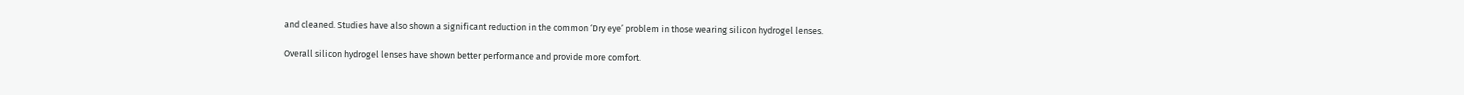and cleaned. Studies have also shown a significant reduction in the common ‘Dry eye’ problem in those wearing silicon hydrogel lenses.

Overall silicon hydrogel lenses have shown better performance and provide more comfort.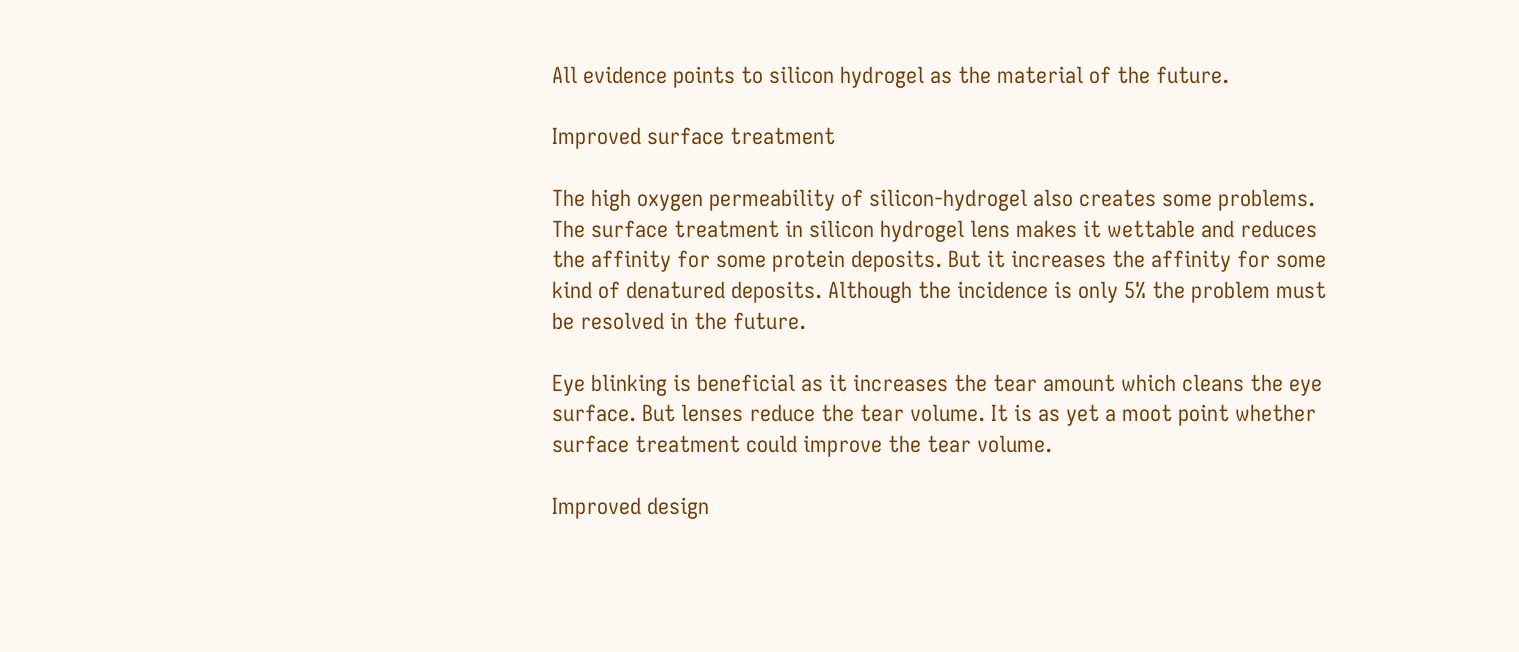All evidence points to silicon hydrogel as the material of the future.

Improved surface treatment

The high oxygen permeability of silicon-hydrogel also creates some problems. The surface treatment in silicon hydrogel lens makes it wettable and reduces the affinity for some protein deposits. But it increases the affinity for some kind of denatured deposits. Although the incidence is only 5% the problem must be resolved in the future.

Eye blinking is beneficial as it increases the tear amount which cleans the eye surface. But lenses reduce the tear volume. It is as yet a moot point whether surface treatment could improve the tear volume.

Improved design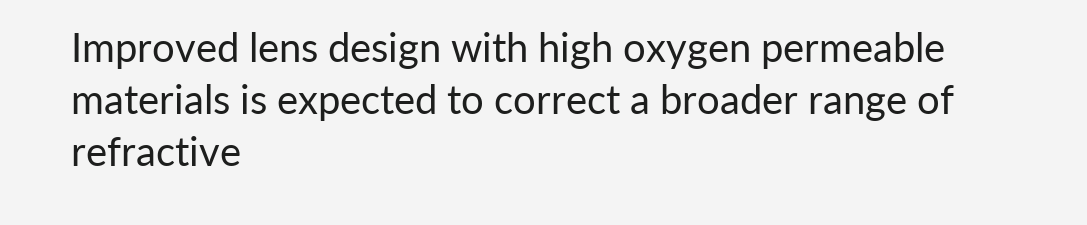Improved lens design with high oxygen permeable materials is expected to correct a broader range of refractive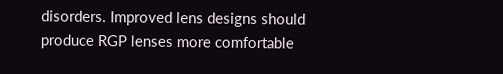disorders. Improved lens designs should produce RGP lenses more comfortable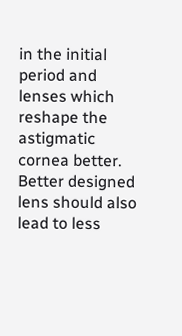in the initial period and lenses which reshape the astigmatic cornea better. Better designed lens should also lead to less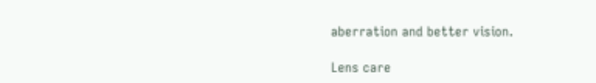aberration and better vision.

Lens care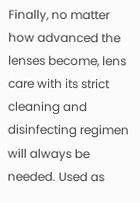Finally, no matter how advanced the lenses become, lens care with its strict cleaning and disinfecting regimen will always be needed. Used as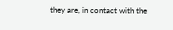they are, in contact with the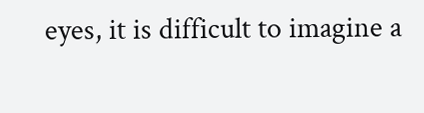eyes, it is difficult to imagine a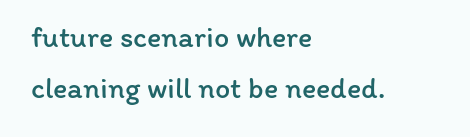future scenario where cleaning will not be needed.